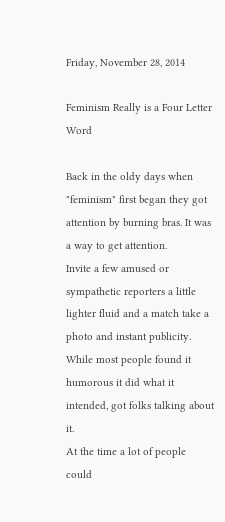Friday, November 28, 2014

Feminism Really is a Four Letter Word

Back in the oldy days when "feminism" first began they got attention by burning bras. It was a way to get attention.
Invite a few amused or sympathetic reporters a little lighter fluid and a match take a photo and instant publicity.
While most people found it humorous it did what it intended, got folks talking about it.
At the time a lot of people could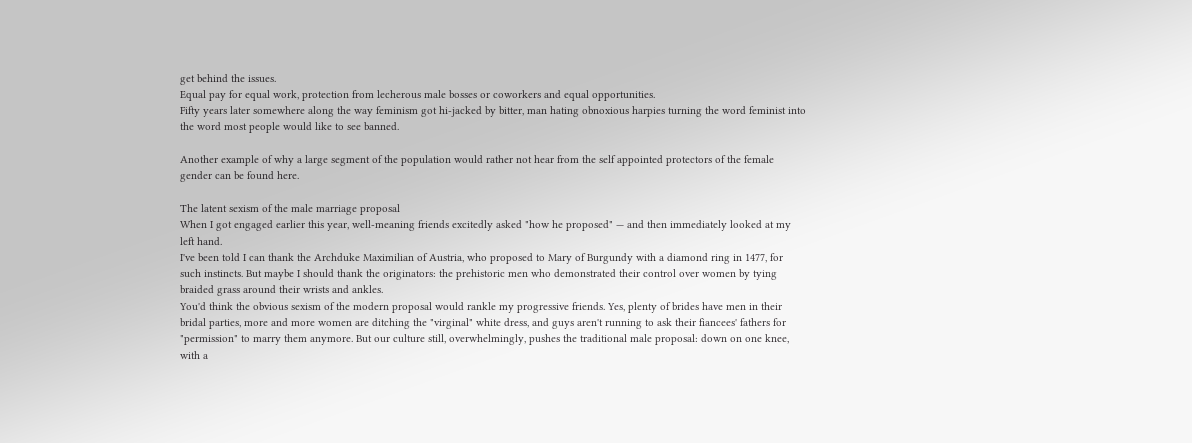get behind the issues.
Equal pay for equal work, protection from lecherous male bosses or coworkers and equal opportunities.
Fifty years later somewhere along the way feminism got hi-jacked by bitter, man hating obnoxious harpies turning the word feminist into the word most people would like to see banned.

Another example of why a large segment of the population would rather not hear from the self appointed protectors of the female gender can be found here.

The latent sexism of the male marriage proposal
When I got engaged earlier this year, well-meaning friends excitedly asked "how he proposed" — and then immediately looked at my left hand.
I've been told I can thank the Archduke Maximilian of Austria, who proposed to Mary of Burgundy with a diamond ring in 1477, for such instincts. But maybe I should thank the originators: the prehistoric men who demonstrated their control over women by tying braided grass around their wrists and ankles.
You'd think the obvious sexism of the modern proposal would rankle my progressive friends. Yes, plenty of brides have men in their bridal parties, more and more women are ditching the "virginal" white dress, and guys aren't running to ask their fiancees' fathers for "permission" to marry them anymore. But our culture still, overwhelmingly, pushes the traditional male proposal: down on one knee, with a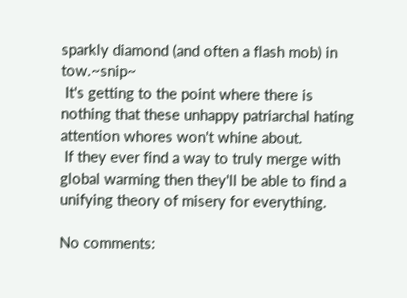sparkly diamond (and often a flash mob) in tow.~snip~
 It's getting to the point where there is nothing that these unhappy patriarchal hating attention whores won't whine about.
 If they ever find a way to truly merge with global warming then they'll be able to find a unifying theory of misery for everything.

No comments: